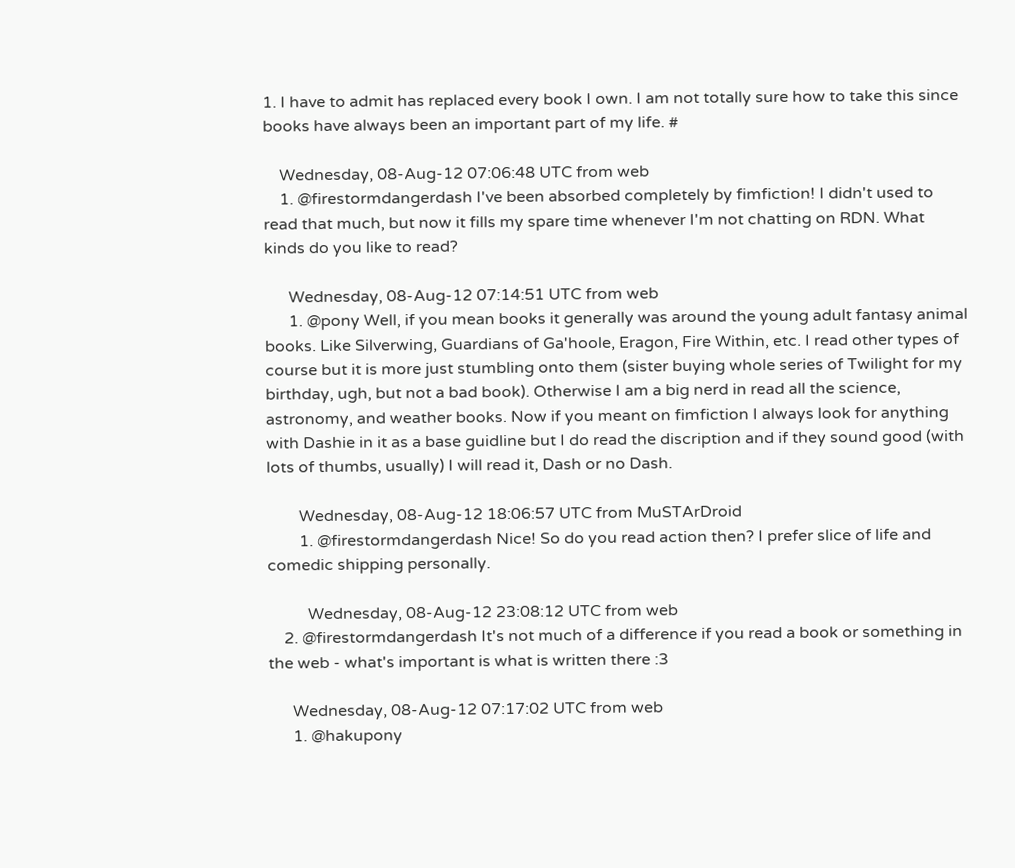1. I have to admit has replaced every book I own. I am not totally sure how to take this since books have always been an important part of my life. #

    Wednesday, 08-Aug-12 07:06:48 UTC from web
    1. @firestormdangerdash I've been absorbed completely by fimfiction! I didn't used to read that much, but now it fills my spare time whenever I'm not chatting on RDN. What kinds do you like to read?

      Wednesday, 08-Aug-12 07:14:51 UTC from web
      1. @pony Well, if you mean books it generally was around the young adult fantasy animal books. Like Silverwing, Guardians of Ga'hoole, Eragon, Fire Within, etc. I read other types of course but it is more just stumbling onto them (sister buying whole series of Twilight for my birthday, ugh, but not a bad book). Otherwise I am a big nerd in read all the science, astronomy, and weather books. Now if you meant on fimfiction I always look for anything with Dashie in it as a base guidline but I do read the discription and if they sound good (with lots of thumbs, usually) I will read it, Dash or no Dash.

        Wednesday, 08-Aug-12 18:06:57 UTC from MuSTArDroid
        1. @firestormdangerdash Nice! So do you read action then? I prefer slice of life and comedic shipping personally.

          Wednesday, 08-Aug-12 23:08:12 UTC from web
    2. @firestormdangerdash It's not much of a difference if you read a book or something in the web - what's important is what is written there :3

      Wednesday, 08-Aug-12 07:17:02 UTC from web
      1. @hakupony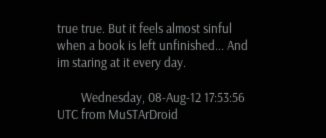true true. But it feels almost sinful when a book is left unfinished... And im staring at it every day.

        Wednesday, 08-Aug-12 17:53:56 UTC from MuSTArDroid